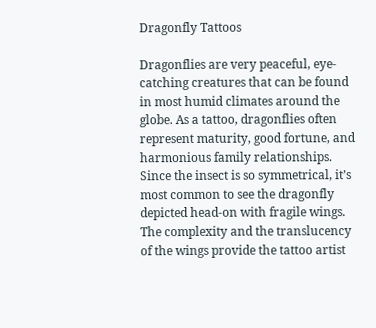Dragonfly Tattoos

Dragonflies are very peaceful, eye-catching creatures that can be found in most humid climates around the globe. As a tattoo, dragonflies often represent maturity, good fortune, and harmonious family relationships. Since the insect is so symmetrical, it’s most common to see the dragonfly depicted head-on with fragile wings. The complexity and the translucency of the wings provide the tattoo artist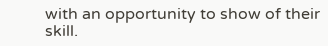with an opportunity to show of their skill.